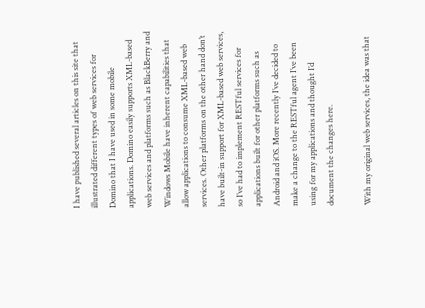I have published several articles on this site that illustrated different types of web services for Domino that I have used in some mobile applications. Domino easily supports XML-based web services and platforms such as BlackBerry and Windows Mobile have inherent capabilities that allow applications to consume XML-based web services. Other platforms on the other hand don’t have built-in support for XML-based web services, so I’ve had to implement RESTful services for applications built for other platforms such as Android and iOS. More recently I’ve decided to make a change to the RESTful agent I’ve been using for my applications and thought I’d document the changes here.

With my original web services, the idea was that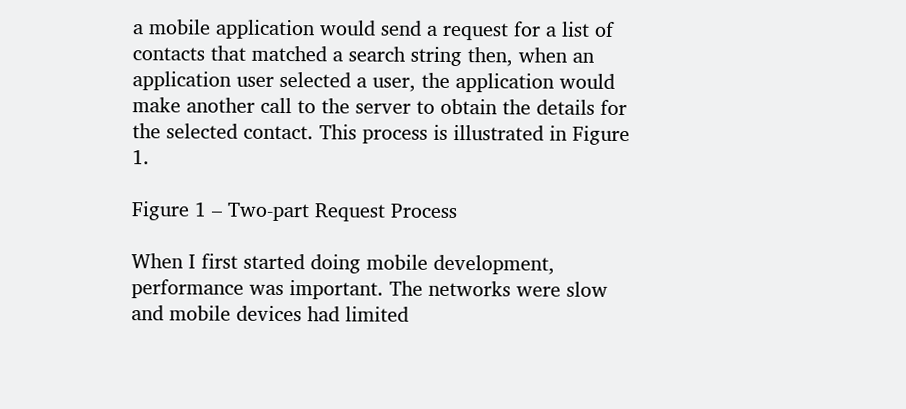a mobile application would send a request for a list of contacts that matched a search string then, when an application user selected a user, the application would make another call to the server to obtain the details for the selected contact. This process is illustrated in Figure 1.

Figure 1 – Two-part Request Process

When I first started doing mobile development, performance was important. The networks were slow and mobile devices had limited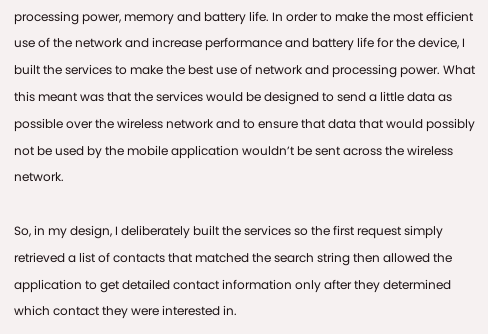processing power, memory and battery life. In order to make the most efficient use of the network and increase performance and battery life for the device, I built the services to make the best use of network and processing power. What this meant was that the services would be designed to send a little data as possible over the wireless network and to ensure that data that would possibly not be used by the mobile application wouldn’t be sent across the wireless network.

So, in my design, I deliberately built the services so the first request simply retrieved a list of contacts that matched the search string then allowed the application to get detailed contact information only after they determined which contact they were interested in.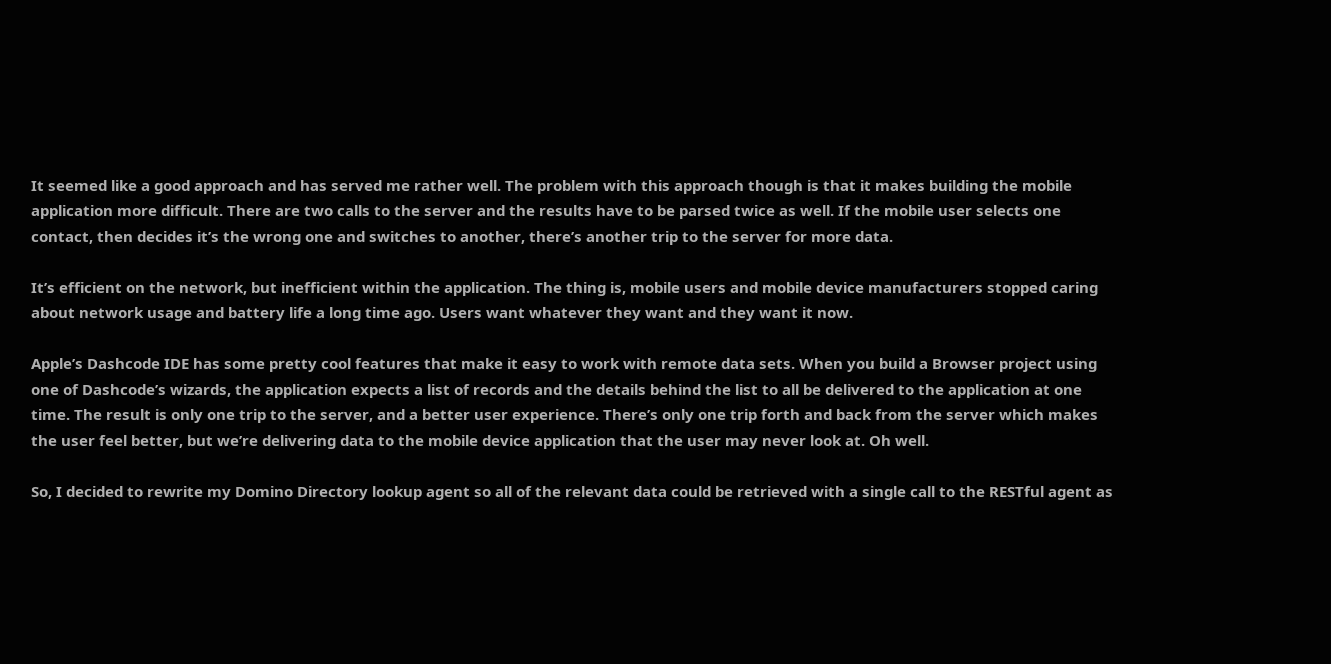It seemed like a good approach and has served me rather well. The problem with this approach though is that it makes building the mobile application more difficult. There are two calls to the server and the results have to be parsed twice as well. If the mobile user selects one contact, then decides it’s the wrong one and switches to another, there’s another trip to the server for more data.

It’s efficient on the network, but inefficient within the application. The thing is, mobile users and mobile device manufacturers stopped caring about network usage and battery life a long time ago. Users want whatever they want and they want it now.

Apple’s Dashcode IDE has some pretty cool features that make it easy to work with remote data sets. When you build a Browser project using one of Dashcode’s wizards, the application expects a list of records and the details behind the list to all be delivered to the application at one time. The result is only one trip to the server, and a better user experience. There’s only one trip forth and back from the server which makes the user feel better, but we’re delivering data to the mobile device application that the user may never look at. Oh well.

So, I decided to rewrite my Domino Directory lookup agent so all of the relevant data could be retrieved with a single call to the RESTful agent as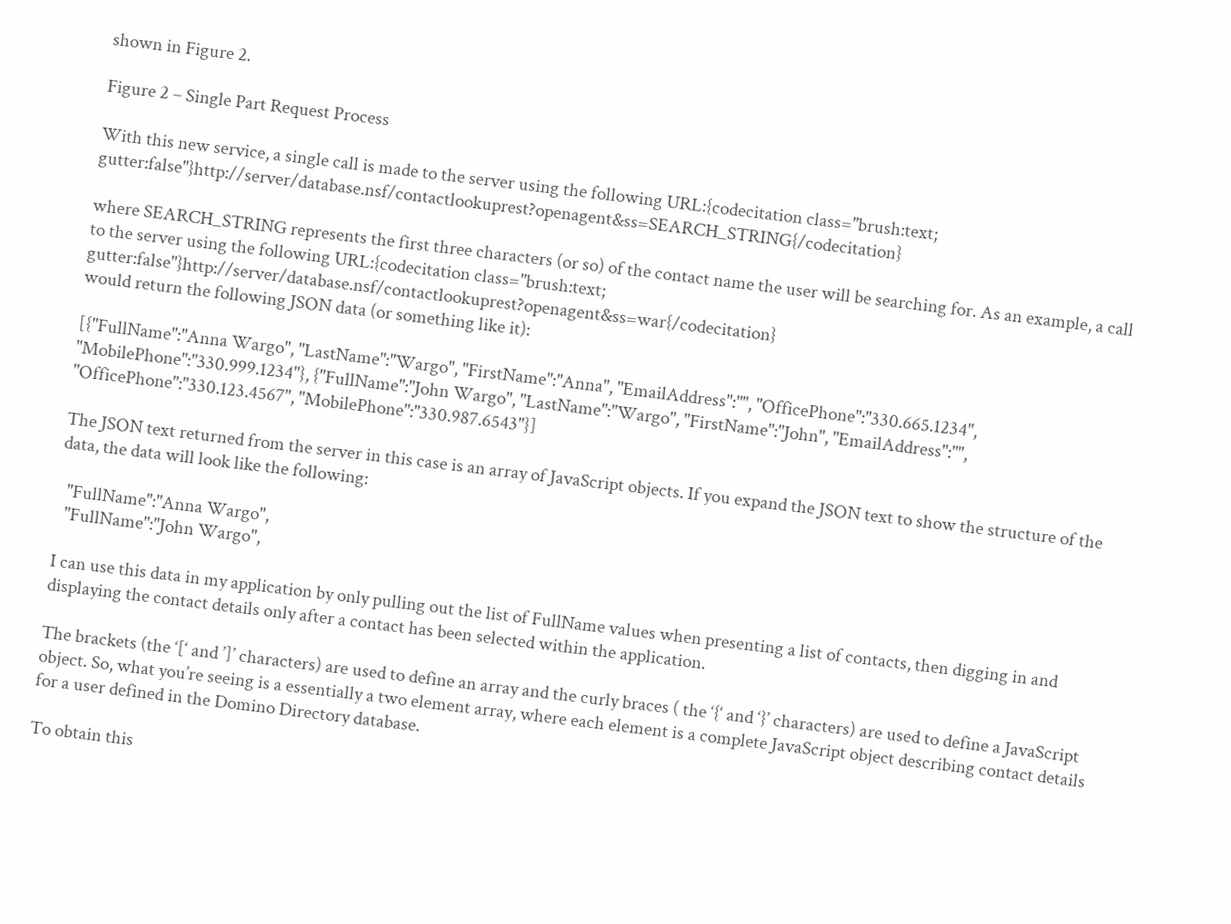shown in Figure 2.

Figure 2 – Single Part Request Process

With this new service, a single call is made to the server using the following URL:{codecitation class="brush:text; gutter:false"}http://server/database.nsf/contactlookuprest?openagent&ss=SEARCH_STRING{/codecitation}

where SEARCH_STRING represents the first three characters (or so) of the contact name the user will be searching for. As an example, a call to the server using the following URL:{codecitation class="brush:text; gutter:false"}http://server/database.nsf/contactlookuprest?openagent&ss=war{/codecitation}
would return the following JSON data (or something like it):

[{"FullName":"Anna Wargo", "LastName":"Wargo", "FirstName":"Anna", "EmailAddress":"", "OfficePhone":"330.665.1234", "MobilePhone":"330.999.1234"}, {"FullName":"John Wargo", "LastName":"Wargo", "FirstName":"John", "EmailAddress":"", "OfficePhone":"330.123.4567", "MobilePhone":"330.987.6543"}]

The JSON text returned from the server in this case is an array of JavaScript objects. If you expand the JSON text to show the structure of the data, the data will look like the following:

  "FullName":"Anna Wargo",
  "FullName":"John Wargo",

I can use this data in my application by only pulling out the list of FullName values when presenting a list of contacts, then digging in and displaying the contact details only after a contact has been selected within the application.

The brackets (the ‘[‘ and ’]’ characters) are used to define an array and the curly braces ( the ‘{‘ and ‘}’ characters) are used to define a JavaScript object. So, what you’re seeing is a essentially a two element array, where each element is a complete JavaScript object describing contact details for a user defined in the Domino Directory database.

To obtain this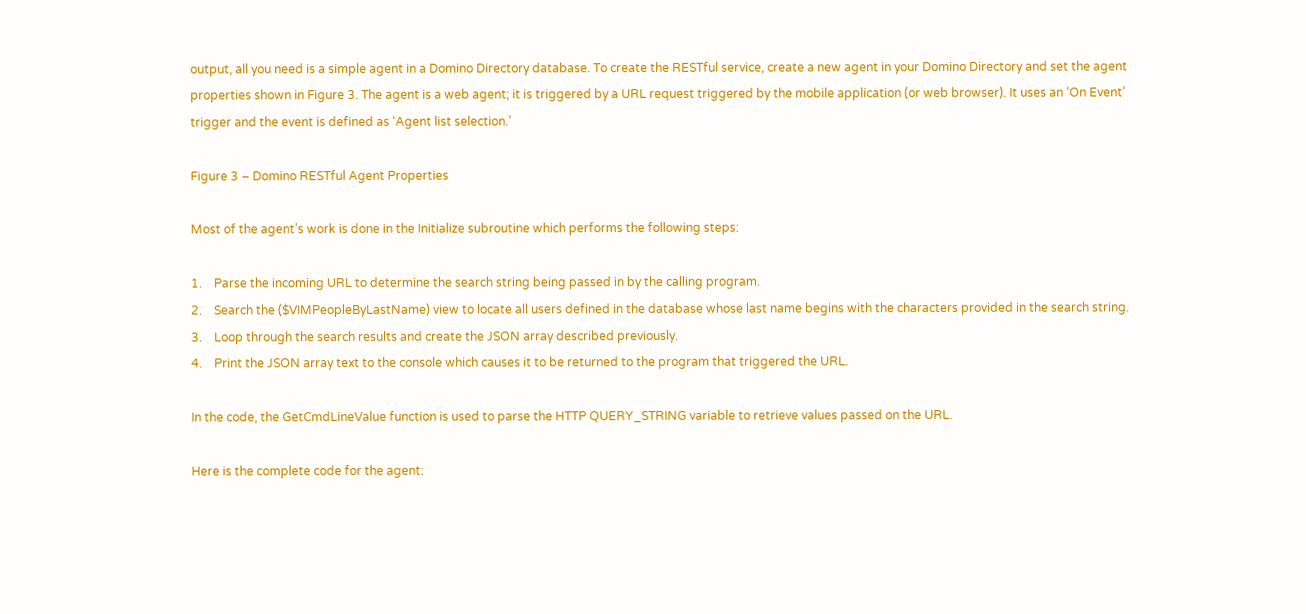output, all you need is a simple agent in a Domino Directory database. To create the RESTful service, create a new agent in your Domino Directory and set the agent properties shown in Figure 3. The agent is a web agent; it is triggered by a URL request triggered by the mobile application (or web browser). It uses an ‘On Event’ trigger and the event is defined as ‘Agent list selection.’

Figure 3 – Domino RESTful Agent Properties

Most of the agent’s work is done in the Initialize subroutine which performs the following steps:

1.    Parse the incoming URL to determine the search string being passed in by the calling program.
2.    Search the ($VIMPeopleByLastName) view to locate all users defined in the database whose last name begins with the characters provided in the search string.
3.    Loop through the search results and create the JSON array described previously.
4.    Print the JSON array text to the console which causes it to be returned to the program that triggered the URL.

In the code, the GetCmdLineValue function is used to parse the HTTP QUERY_STRING variable to retrieve values passed on the URL.

Here is the complete code for the agent: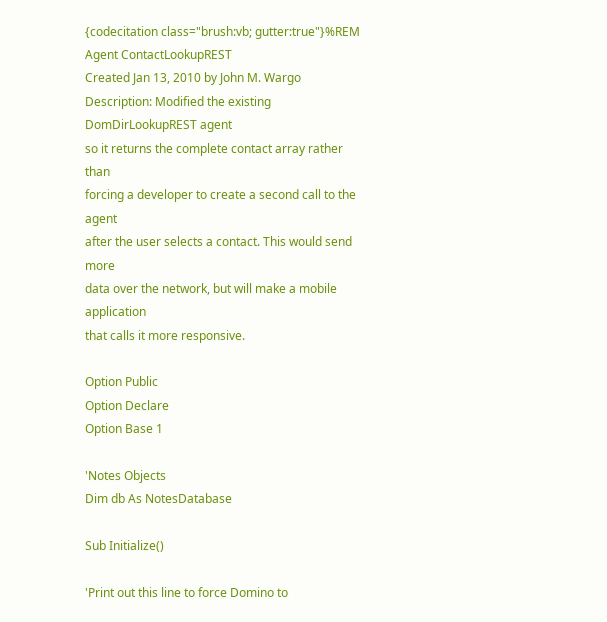{codecitation class="brush:vb; gutter:true"}%REM
Agent ContactLookupREST
Created Jan 13, 2010 by John M. Wargo
Description: Modified the existing DomDirLookupREST agent
so it returns the complete contact array rather than
forcing a developer to create a second call to the agent
after the user selects a contact. This would send more
data over the network, but will make a mobile application
that calls it more responsive.

Option Public
Option Declare
Option Base 1

'Notes Objects
Dim db As NotesDatabase

Sub Initialize()

'Print out this line to force Domino to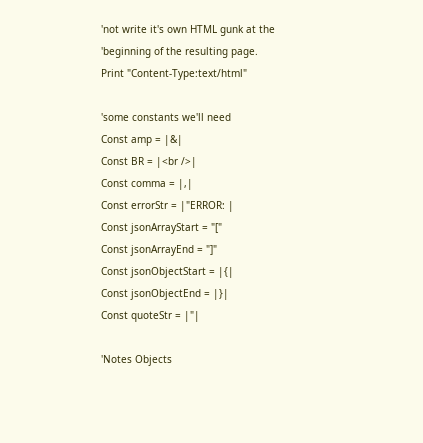'not write it's own HTML gunk at the
'beginning of the resulting page.
Print "Content-Type:text/html"

'some constants we'll need
Const amp = |&|
Const BR = |<br />|
Const comma = |,|
Const errorStr = |"ERROR: |
Const jsonArrayStart = "["
Const jsonArrayEnd = "]"
Const jsonObjectStart = |{|
Const jsonObjectEnd = |}|
Const quoteStr = |"|

'Notes Objects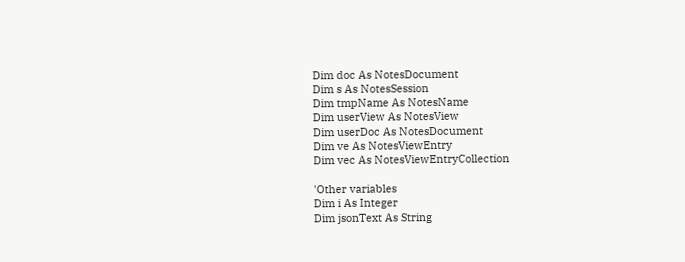Dim doc As NotesDocument
Dim s As NotesSession
Dim tmpName As NotesName
Dim userView As NotesView
Dim userDoc As NotesDocument
Dim ve As NotesViewEntry
Dim vec As NotesViewEntryCollection

'Other variables
Dim i As Integer
Dim jsonText As String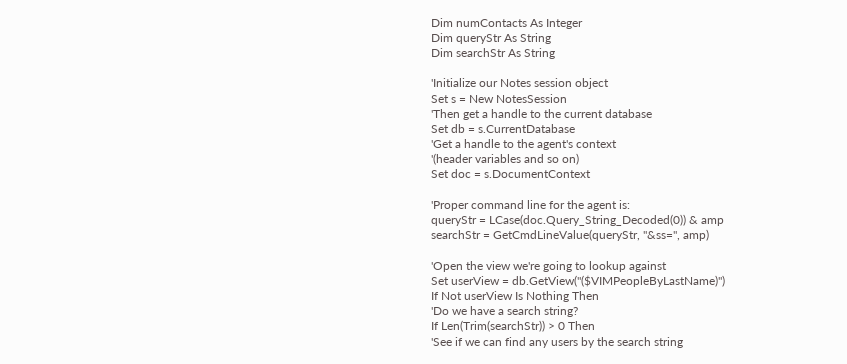Dim numContacts As Integer
Dim queryStr As String
Dim searchStr As String

'Initialize our Notes session object
Set s = New NotesSession
'Then get a handle to the current database
Set db = s.CurrentDatabase
'Get a handle to the agent's context
'(header variables and so on)
Set doc = s.DocumentContext

'Proper command line for the agent is:
queryStr = LCase(doc.Query_String_Decoded(0)) & amp
searchStr = GetCmdLineValue(queryStr, "&ss=", amp)

'Open the view we're going to lookup against
Set userView = db.GetView("($VIMPeopleByLastName)")
If Not userView Is Nothing Then
'Do we have a search string?
If Len(Trim(searchStr)) > 0 Then
'See if we can find any users by the search string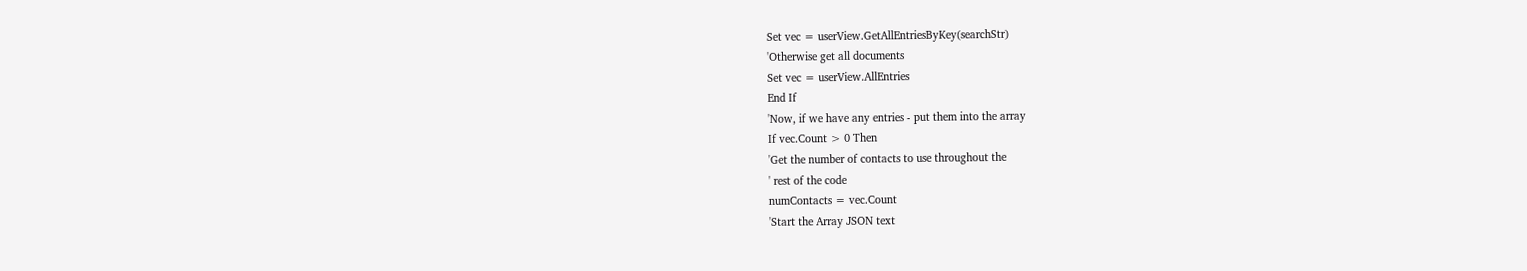Set vec = userView.GetAllEntriesByKey(searchStr)
'Otherwise get all documents
Set vec = userView.AllEntries
End If
'Now, if we have any entries - put them into the array
If vec.Count > 0 Then
'Get the number of contacts to use throughout the
' rest of the code
numContacts = vec.Count
'Start the Array JSON text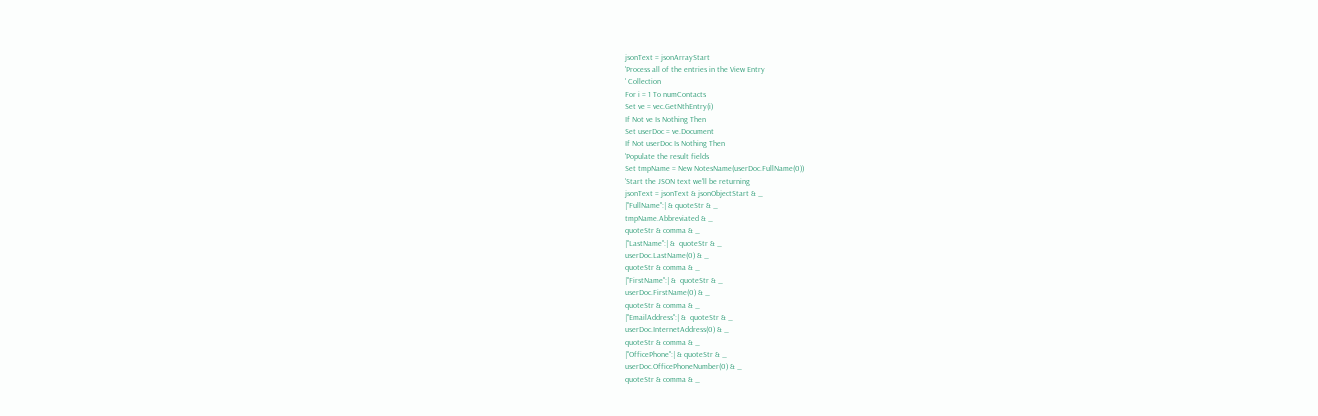jsonText = jsonArrayStart
'Process all of the entries in the View Entry
' Collection
For i = 1 To numContacts
Set ve = vec.GetNthEntry(i)
If Not ve Is Nothing Then
Set userDoc = ve.Document
If Not userDoc Is Nothing Then
'Populate the result fields
Set tmpName = New NotesName(userDoc.FullName(0))
'Start the JSON text we'll be returning
jsonText = jsonText & jsonObjectStart & _
|"FullName":| & quoteStr & _
tmpName.Abbreviated & _
quoteStr & comma & _
|"LastName":| &  quoteStr & _
userDoc.LastName(0) & _
quoteStr & comma & _
|"FirstName":| &  quoteStr & _
userDoc.FirstName(0) & _
quoteStr & comma & _
|"EmailAddress":| &  quoteStr & _
userDoc.InternetAddress(0) & _
quoteStr & comma & _
|"OfficePhone":| & quoteStr & _
userDoc.OfficePhoneNumber(0) & _
quoteStr & comma & _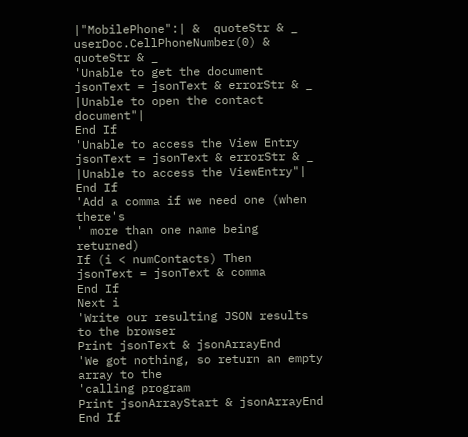|"MobilePhone":| &  quoteStr & _
userDoc.CellPhoneNumber(0) & quoteStr & _
'Unable to get the document
jsonText = jsonText & errorStr & _
|Unable to open the contact document"|
End If
'Unable to access the View Entry
jsonText = jsonText & errorStr & _
|Unable to access the ViewEntry"|
End If
'Add a comma if we need one (when there's
' more than one name being returned)
If (i < numContacts) Then
jsonText = jsonText & comma
End If
Next i
'Write our resulting JSON results to the browser
Print jsonText & jsonArrayEnd
'We got nothing, so return an empty array to the
'calling program
Print jsonArrayStart & jsonArrayEnd
End If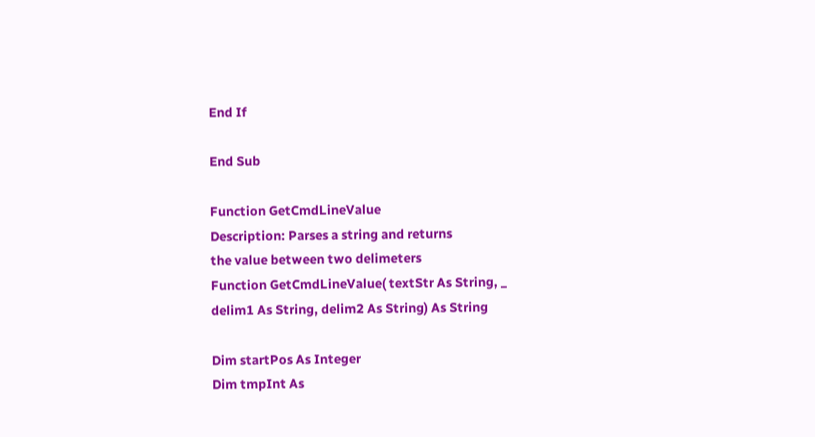End If

End Sub

Function GetCmdLineValue
Description: Parses a string and returns
the value between two delimeters
Function GetCmdLineValue( textStr As String, _
delim1 As String, delim2 As String) As String

Dim startPos As Integer
Dim tmpInt As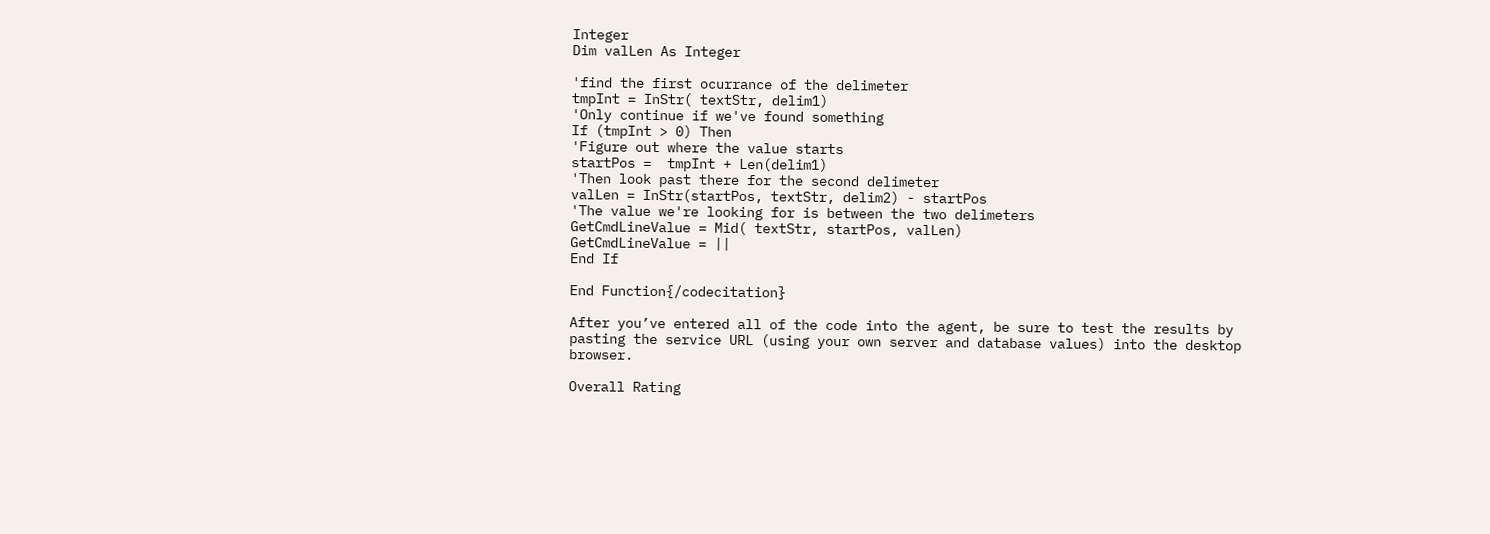Integer
Dim valLen As Integer

'find the first ocurrance of the delimeter
tmpInt = InStr( textStr, delim1)
'Only continue if we've found something
If (tmpInt > 0) Then
'Figure out where the value starts
startPos =  tmpInt + Len(delim1)
'Then look past there for the second delimeter
valLen = InStr(startPos, textStr, delim2) - startPos
'The value we're looking for is between the two delimeters
GetCmdLineValue = Mid( textStr, startPos, valLen)
GetCmdLineValue = ||
End If

End Function{/codecitation}

After you’ve entered all of the code into the agent, be sure to test the results by pasting the service URL (using your own server and database values) into the desktop browser.

Overall Rating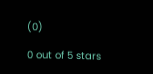(0)

0 out of 5 stars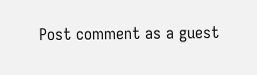Post comment as a guest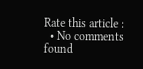Rate this article :
  • No comments found